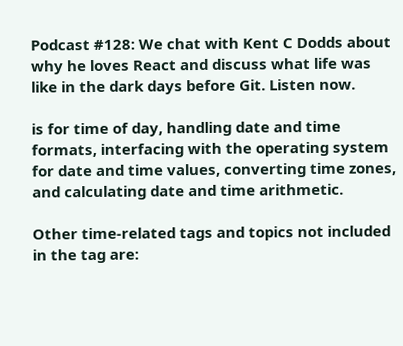Podcast #128: We chat with Kent C Dodds about why he loves React and discuss what life was like in the dark days before Git. Listen now.

is for time of day, handling date and time formats, interfacing with the operating system for date and time values, converting time zones, and calculating date and time arithmetic.

Other time-related tags and topics not included in the tag are: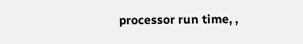processor run time, ,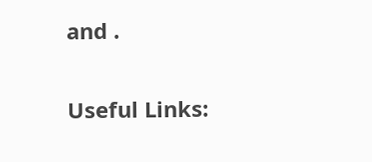and .

Useful Links: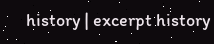history | excerpt history